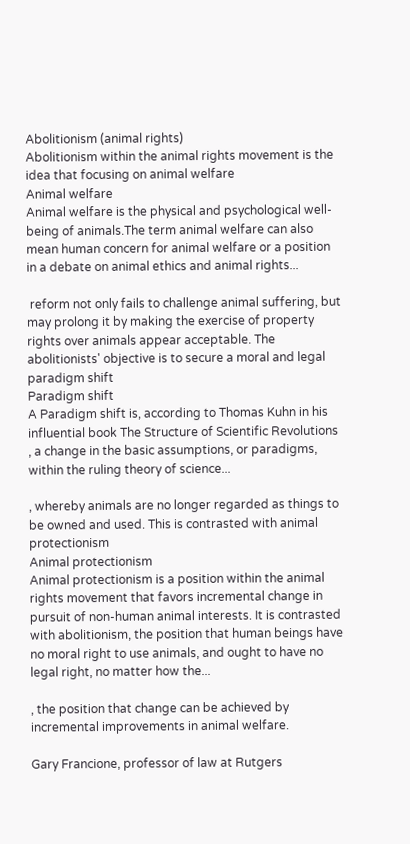Abolitionism (animal rights)
Abolitionism within the animal rights movement is the idea that focusing on animal welfare
Animal welfare
Animal welfare is the physical and psychological well-being of animals.The term animal welfare can also mean human concern for animal welfare or a position in a debate on animal ethics and animal rights...

 reform not only fails to challenge animal suffering, but may prolong it by making the exercise of property rights over animals appear acceptable. The abolitionists' objective is to secure a moral and legal paradigm shift
Paradigm shift
A Paradigm shift is, according to Thomas Kuhn in his influential book The Structure of Scientific Revolutions , a change in the basic assumptions, or paradigms, within the ruling theory of science...

, whereby animals are no longer regarded as things to be owned and used. This is contrasted with animal protectionism
Animal protectionism
Animal protectionism is a position within the animal rights movement that favors incremental change in pursuit of non-human animal interests. It is contrasted with abolitionism, the position that human beings have no moral right to use animals, and ought to have no legal right, no matter how the...

, the position that change can be achieved by incremental improvements in animal welfare.

Gary Francione, professor of law at Rutgers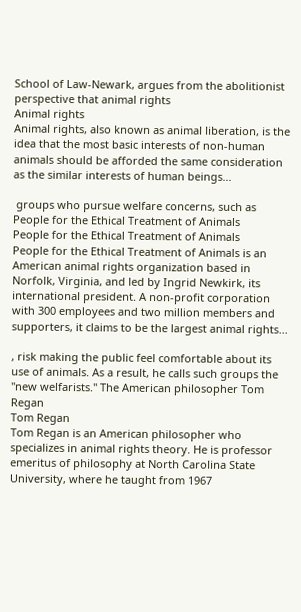School of Law-Newark, argues from the abolitionist perspective that animal rights
Animal rights
Animal rights, also known as animal liberation, is the idea that the most basic interests of non-human animals should be afforded the same consideration as the similar interests of human beings...

 groups who pursue welfare concerns, such as People for the Ethical Treatment of Animals
People for the Ethical Treatment of Animals
People for the Ethical Treatment of Animals is an American animal rights organization based in Norfolk, Virginia, and led by Ingrid Newkirk, its international president. A non-profit corporation with 300 employees and two million members and supporters, it claims to be the largest animal rights...

, risk making the public feel comfortable about its use of animals. As a result, he calls such groups the "new welfarists." The American philosopher Tom Regan
Tom Regan
Tom Regan is an American philosopher who specializes in animal rights theory. He is professor emeritus of philosophy at North Carolina State University, where he taught from 1967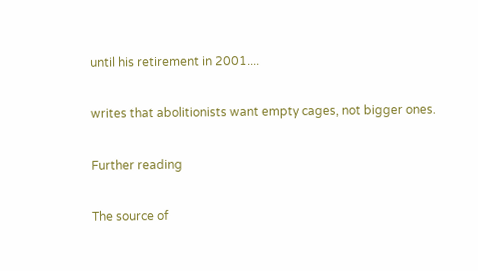until his retirement in 2001....

writes that abolitionists want empty cages, not bigger ones.

Further reading

The source of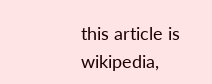this article is wikipedia,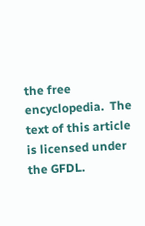the free encyclopedia.  The text of this article is licensed under the GFDL.